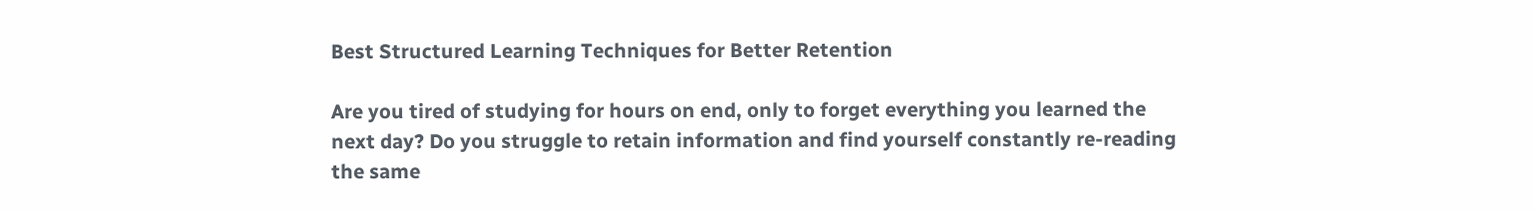Best Structured Learning Techniques for Better Retention

Are you tired of studying for hours on end, only to forget everything you learned the next day? Do you struggle to retain information and find yourself constantly re-reading the same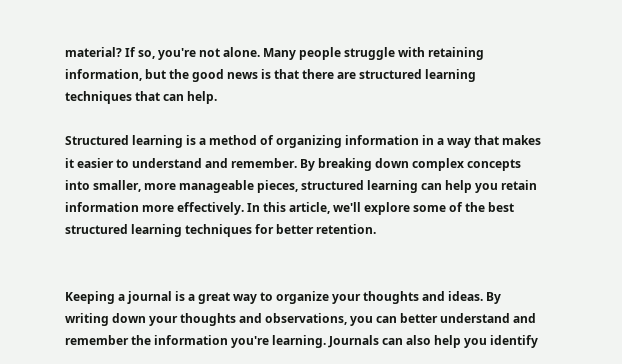material? If so, you're not alone. Many people struggle with retaining information, but the good news is that there are structured learning techniques that can help.

Structured learning is a method of organizing information in a way that makes it easier to understand and remember. By breaking down complex concepts into smaller, more manageable pieces, structured learning can help you retain information more effectively. In this article, we'll explore some of the best structured learning techniques for better retention.


Keeping a journal is a great way to organize your thoughts and ideas. By writing down your thoughts and observations, you can better understand and remember the information you're learning. Journals can also help you identify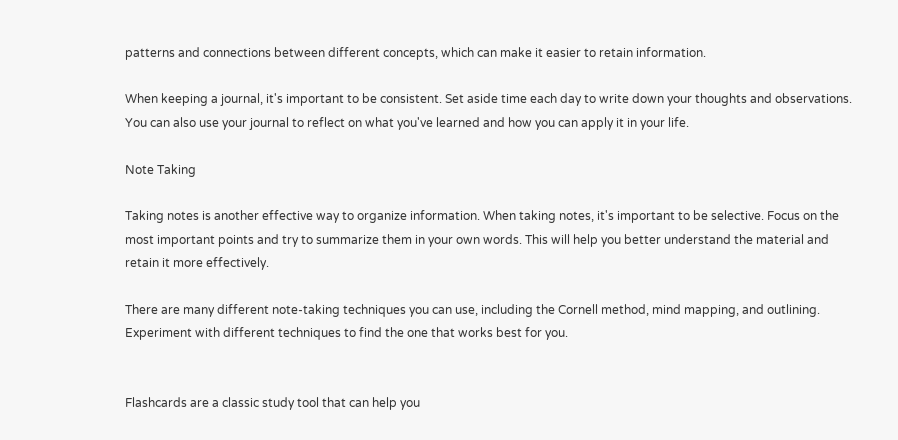patterns and connections between different concepts, which can make it easier to retain information.

When keeping a journal, it's important to be consistent. Set aside time each day to write down your thoughts and observations. You can also use your journal to reflect on what you've learned and how you can apply it in your life.

Note Taking

Taking notes is another effective way to organize information. When taking notes, it's important to be selective. Focus on the most important points and try to summarize them in your own words. This will help you better understand the material and retain it more effectively.

There are many different note-taking techniques you can use, including the Cornell method, mind mapping, and outlining. Experiment with different techniques to find the one that works best for you.


Flashcards are a classic study tool that can help you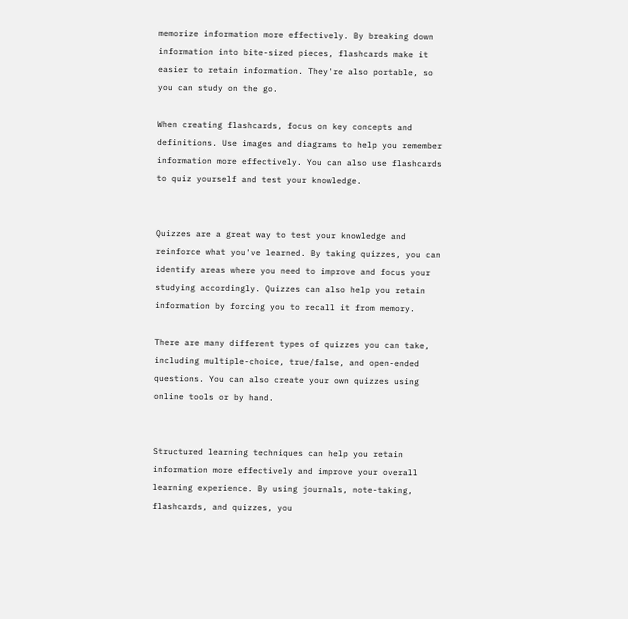memorize information more effectively. By breaking down information into bite-sized pieces, flashcards make it easier to retain information. They're also portable, so you can study on the go.

When creating flashcards, focus on key concepts and definitions. Use images and diagrams to help you remember information more effectively. You can also use flashcards to quiz yourself and test your knowledge.


Quizzes are a great way to test your knowledge and reinforce what you've learned. By taking quizzes, you can identify areas where you need to improve and focus your studying accordingly. Quizzes can also help you retain information by forcing you to recall it from memory.

There are many different types of quizzes you can take, including multiple-choice, true/false, and open-ended questions. You can also create your own quizzes using online tools or by hand.


Structured learning techniques can help you retain information more effectively and improve your overall learning experience. By using journals, note-taking, flashcards, and quizzes, you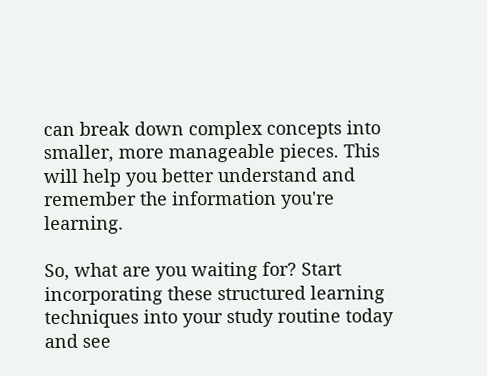can break down complex concepts into smaller, more manageable pieces. This will help you better understand and remember the information you're learning.

So, what are you waiting for? Start incorporating these structured learning techniques into your study routine today and see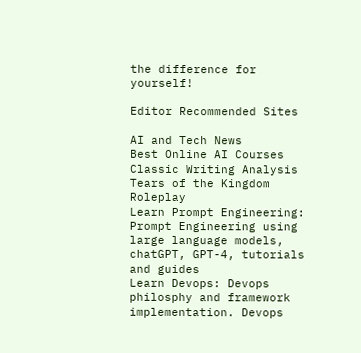the difference for yourself!

Editor Recommended Sites

AI and Tech News
Best Online AI Courses
Classic Writing Analysis
Tears of the Kingdom Roleplay
Learn Prompt Engineering: Prompt Engineering using large language models, chatGPT, GPT-4, tutorials and guides
Learn Devops: Devops philosphy and framework implementation. Devops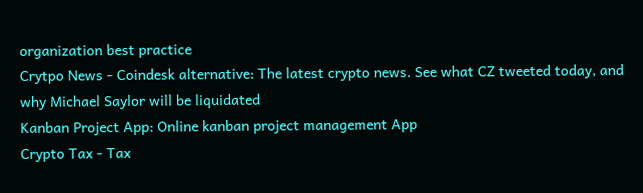organization best practice
Crytpo News - Coindesk alternative: The latest crypto news. See what CZ tweeted today, and why Michael Saylor will be liquidated
Kanban Project App: Online kanban project management App
Crypto Tax - Tax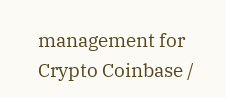management for Crypto Coinbase /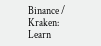Binance / Kraken: Learn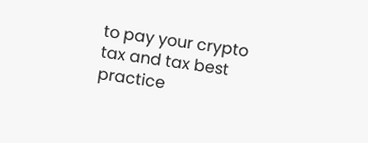to pay your crypto tax and tax best practice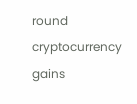round cryptocurrency gains